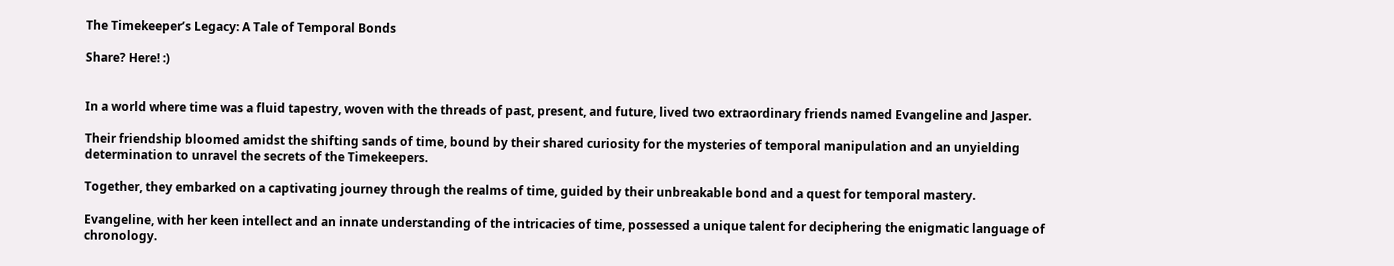The Timekeeper’s Legacy: A Tale of Temporal Bonds

Share? Here! :)


In a world where time was a fluid tapestry, woven with the threads of past, present, and future, lived two extraordinary friends named Evangeline and Jasper.

Their friendship bloomed amidst the shifting sands of time, bound by their shared curiosity for the mysteries of temporal manipulation and an unyielding determination to unravel the secrets of the Timekeepers.

Together, they embarked on a captivating journey through the realms of time, guided by their unbreakable bond and a quest for temporal mastery.

Evangeline, with her keen intellect and an innate understanding of the intricacies of time, possessed a unique talent for deciphering the enigmatic language of chronology.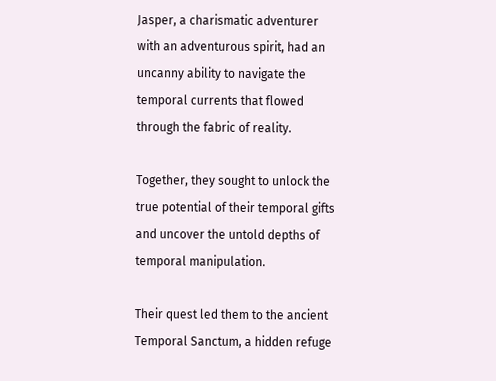Jasper, a charismatic adventurer with an adventurous spirit, had an uncanny ability to navigate the temporal currents that flowed through the fabric of reality.

Together, they sought to unlock the true potential of their temporal gifts and uncover the untold depths of temporal manipulation.

Their quest led them to the ancient Temporal Sanctum, a hidden refuge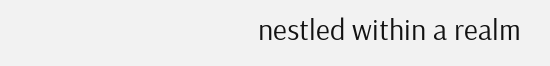nestled within a realm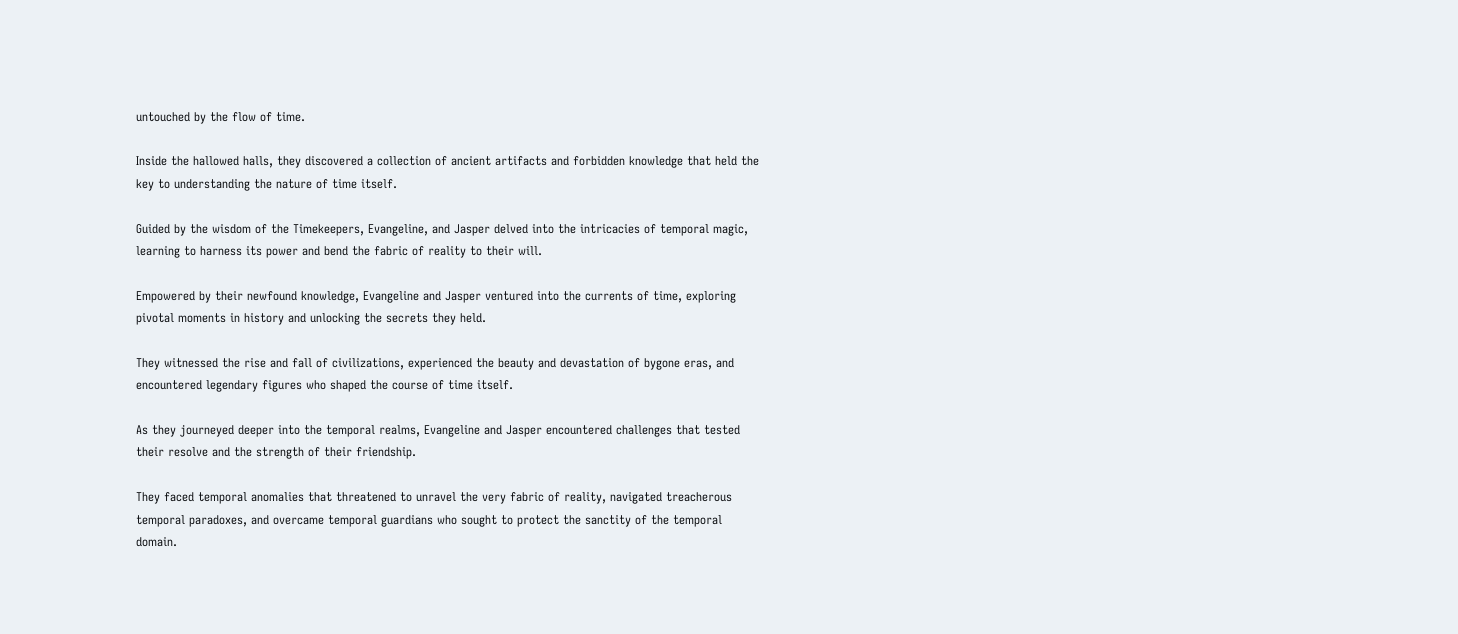untouched by the flow of time.

Inside the hallowed halls, they discovered a collection of ancient artifacts and forbidden knowledge that held the key to understanding the nature of time itself.

Guided by the wisdom of the Timekeepers, Evangeline, and Jasper delved into the intricacies of temporal magic, learning to harness its power and bend the fabric of reality to their will.

Empowered by their newfound knowledge, Evangeline and Jasper ventured into the currents of time, exploring pivotal moments in history and unlocking the secrets they held.

They witnessed the rise and fall of civilizations, experienced the beauty and devastation of bygone eras, and encountered legendary figures who shaped the course of time itself.

As they journeyed deeper into the temporal realms, Evangeline and Jasper encountered challenges that tested their resolve and the strength of their friendship.

They faced temporal anomalies that threatened to unravel the very fabric of reality, navigated treacherous temporal paradoxes, and overcame temporal guardians who sought to protect the sanctity of the temporal domain.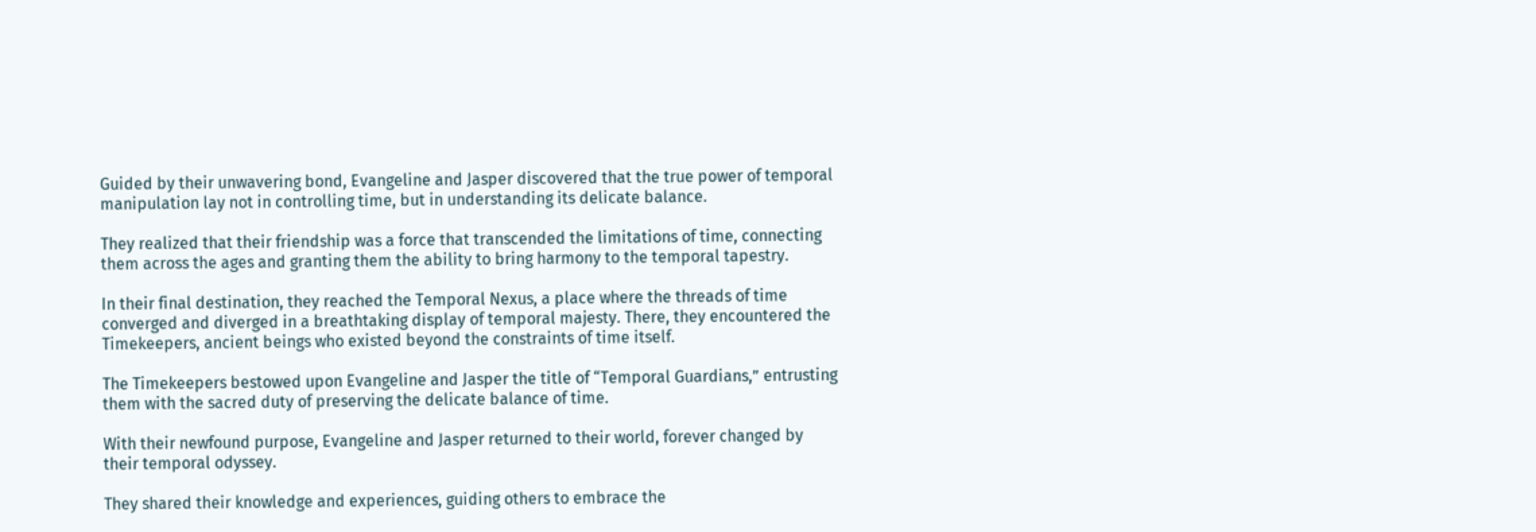Guided by their unwavering bond, Evangeline and Jasper discovered that the true power of temporal manipulation lay not in controlling time, but in understanding its delicate balance.

They realized that their friendship was a force that transcended the limitations of time, connecting them across the ages and granting them the ability to bring harmony to the temporal tapestry.

In their final destination, they reached the Temporal Nexus, a place where the threads of time converged and diverged in a breathtaking display of temporal majesty. There, they encountered the Timekeepers, ancient beings who existed beyond the constraints of time itself.

The Timekeepers bestowed upon Evangeline and Jasper the title of “Temporal Guardians,” entrusting them with the sacred duty of preserving the delicate balance of time.

With their newfound purpose, Evangeline and Jasper returned to their world, forever changed by their temporal odyssey.

They shared their knowledge and experiences, guiding others to embrace the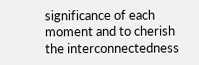significance of each moment and to cherish the interconnectedness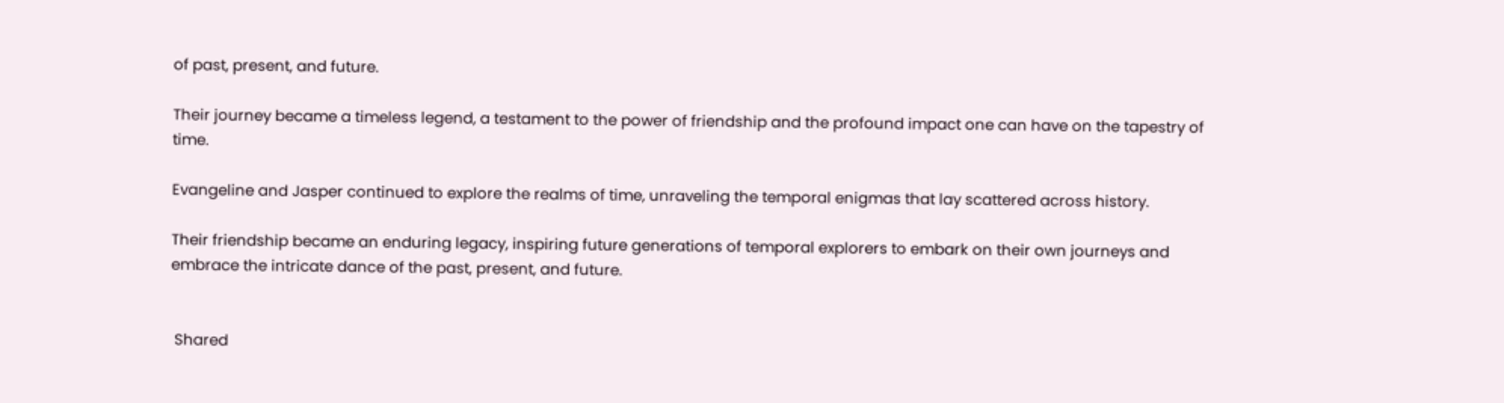of past, present, and future.

Their journey became a timeless legend, a testament to the power of friendship and the profound impact one can have on the tapestry of time.

Evangeline and Jasper continued to explore the realms of time, unraveling the temporal enigmas that lay scattered across history.

Their friendship became an enduring legacy, inspiring future generations of temporal explorers to embark on their own journeys and embrace the intricate dance of the past, present, and future.


 Shared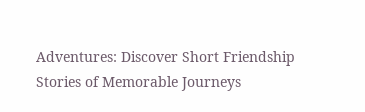Adventures: Discover Short Friendship Stories of Memorable Journeys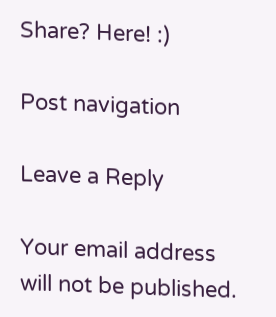Share? Here! :)

Post navigation

Leave a Reply

Your email address will not be published.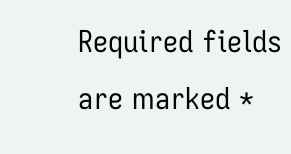Required fields are marked *